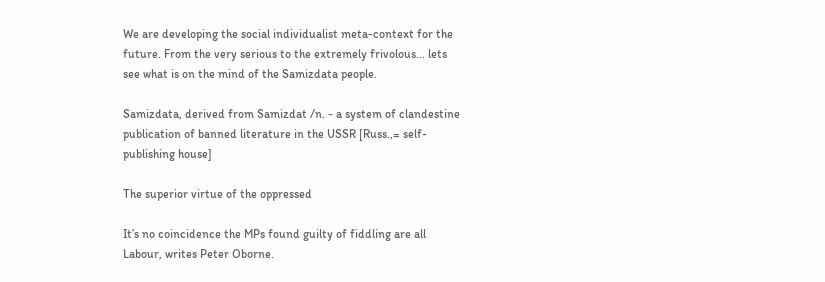We are developing the social individualist meta-context for the future. From the very serious to the extremely frivolous... lets see what is on the mind of the Samizdata people.

Samizdata, derived from Samizdat /n. - a system of clandestine publication of banned literature in the USSR [Russ.,= self-publishing house]

The superior virtue of the oppressed

It’s no coincidence the MPs found guilty of fiddling are all Labour, writes Peter Oborne.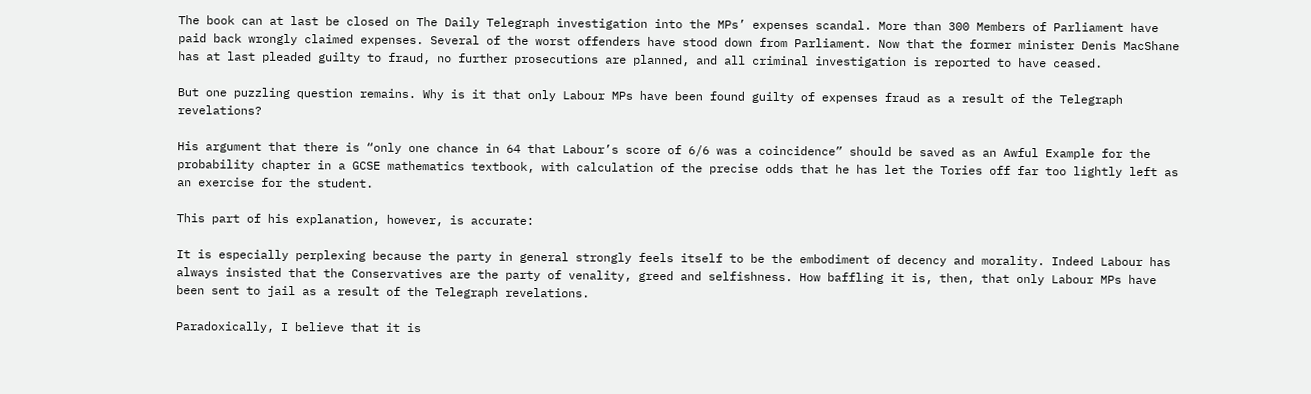The book can at last be closed on The Daily Telegraph investigation into the MPs’ expenses scandal. More than 300 Members of Parliament have paid back wrongly claimed expenses. Several of the worst offenders have stood down from Parliament. Now that the former minister Denis MacShane has at last pleaded guilty to fraud, no further prosecutions are planned, and all criminal investigation is reported to have ceased.

But one puzzling question remains. Why is it that only Labour MPs have been found guilty of expenses fraud as a result of the Telegraph revelations?

His argument that there is “only one chance in 64 that Labour’s score of 6/6 was a coincidence” should be saved as an Awful Example for the probability chapter in a GCSE mathematics textbook, with calculation of the precise odds that he has let the Tories off far too lightly left as an exercise for the student.

This part of his explanation, however, is accurate:

It is especially perplexing because the party in general strongly feels itself to be the embodiment of decency and morality. Indeed Labour has always insisted that the Conservatives are the party of venality, greed and selfishness. How baffling it is, then, that only Labour MPs have been sent to jail as a result of the Telegraph revelations.

Paradoxically, I believe that it is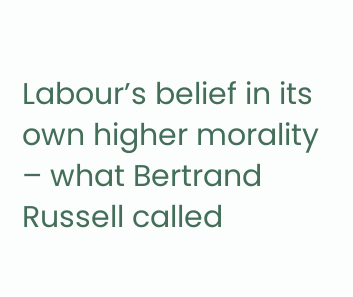Labour’s belief in its own higher morality – what Bertrand Russell called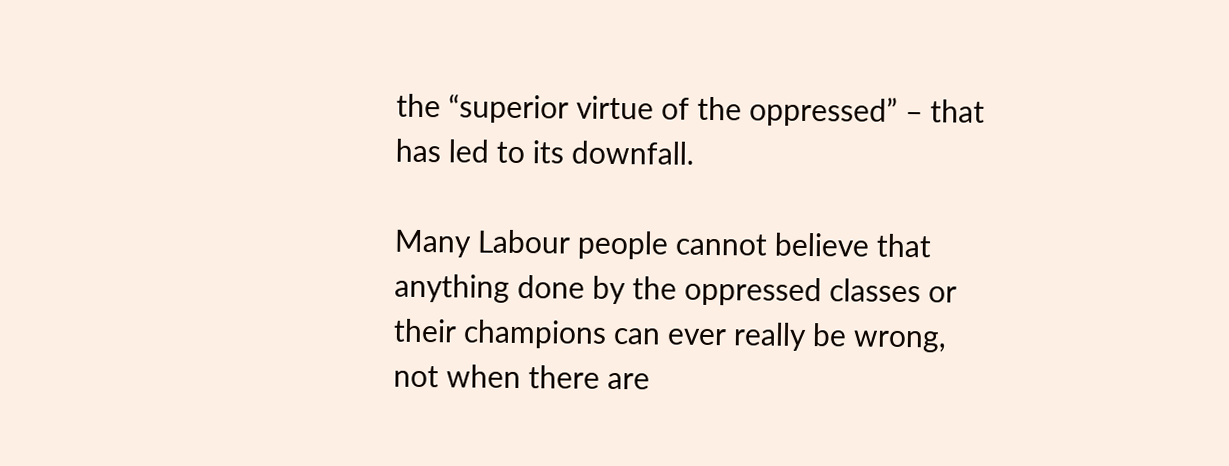the “superior virtue of the oppressed” – that has led to its downfall.

Many Labour people cannot believe that anything done by the oppressed classes or their champions can ever really be wrong, not when there are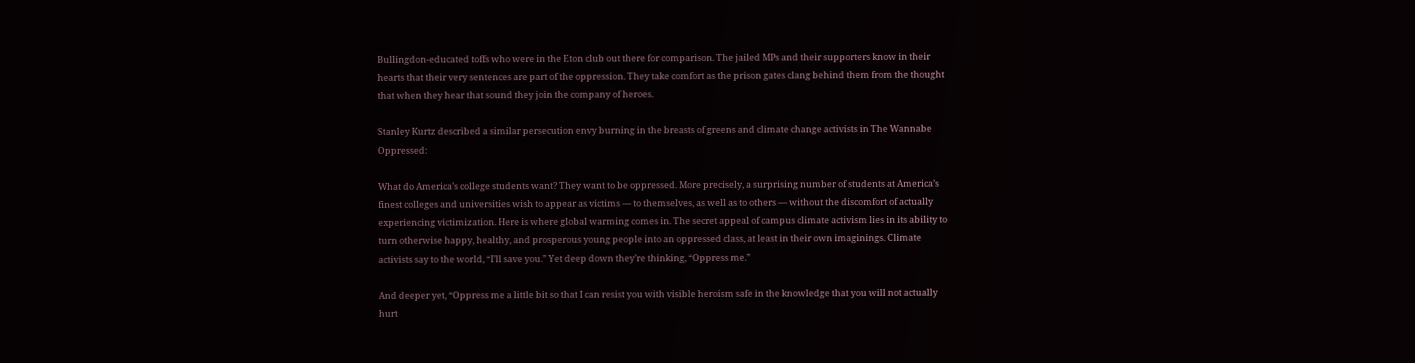Bullingdon-educated toffs who were in the Eton club out there for comparison. The jailed MPs and their supporters know in their hearts that their very sentences are part of the oppression. They take comfort as the prison gates clang behind them from the thought that when they hear that sound they join the company of heroes.

Stanley Kurtz described a similar persecution envy burning in the breasts of greens and climate change activists in The Wannabe Oppressed:

What do America’s college students want? They want to be oppressed. More precisely, a surprising number of students at America’s finest colleges and universities wish to appear as victims — to themselves, as well as to others — without the discomfort of actually experiencing victimization. Here is where global warming comes in. The secret appeal of campus climate activism lies in its ability to turn otherwise happy, healthy, and prosperous young people into an oppressed class, at least in their own imaginings. Climate activists say to the world, “I’ll save you.” Yet deep down they’re thinking, “Oppress me.”

And deeper yet, “Oppress me a little bit so that I can resist you with visible heroism safe in the knowledge that you will not actually hurt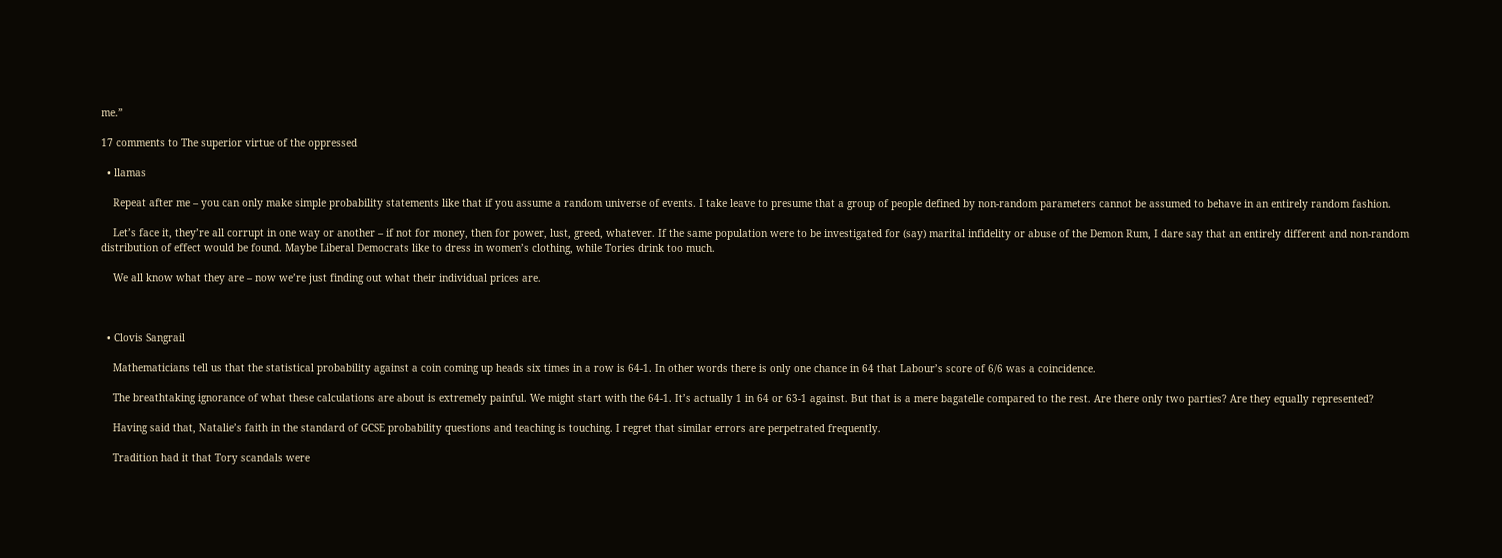me.”

17 comments to The superior virtue of the oppressed

  • llamas

    Repeat after me – you can only make simple probability statements like that if you assume a random universe of events. I take leave to presume that a group of people defined by non-random parameters cannot be assumed to behave in an entirely random fashion.

    Let’s face it, they’re all corrupt in one way or another – if not for money, then for power, lust, greed, whatever. If the same population were to be investigated for (say) marital infidelity or abuse of the Demon Rum, I dare say that an entirely different and non-random distribution of effect would be found. Maybe Liberal Democrats like to dress in women’s clothing, while Tories drink too much.

    We all know what they are – now we’re just finding out what their individual prices are.



  • Clovis Sangrail

    Mathematicians tell us that the statistical probability against a coin coming up heads six times in a row is 64-1. In other words there is only one chance in 64 that Labour’s score of 6/6 was a coincidence.

    The breathtaking ignorance of what these calculations are about is extremely painful. We might start with the 64-1. It’s actually 1 in 64 or 63-1 against. But that is a mere bagatelle compared to the rest. Are there only two parties? Are they equally represented?

    Having said that, Natalie’s faith in the standard of GCSE probability questions and teaching is touching. I regret that similar errors are perpetrated frequently.

    Tradition had it that Tory scandals were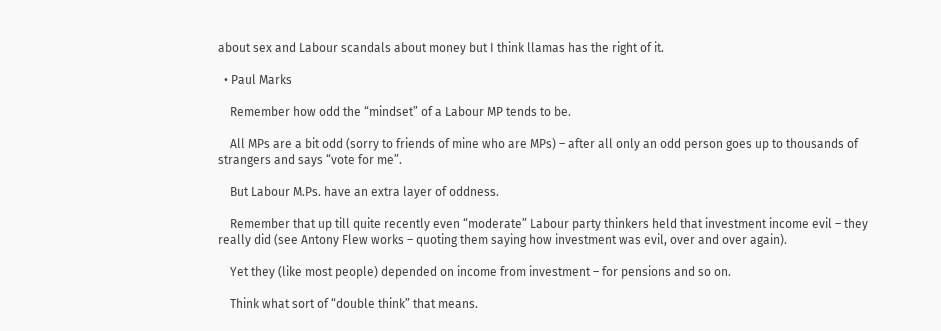about sex and Labour scandals about money but I think llamas has the right of it.

  • Paul Marks

    Remember how odd the “mindset” of a Labour MP tends to be.

    All MPs are a bit odd (sorry to friends of mine who are MPs) – after all only an odd person goes up to thousands of strangers and says “vote for me”.

    But Labour M.Ps. have an extra layer of oddness.

    Remember that up till quite recently even “moderate” Labour party thinkers held that investment income evil – they really did (see Antony Flew works – quoting them saying how investment was evil, over and over again).

    Yet they (like most people) depended on income from investment – for pensions and so on.

    Think what sort of “double think” that means.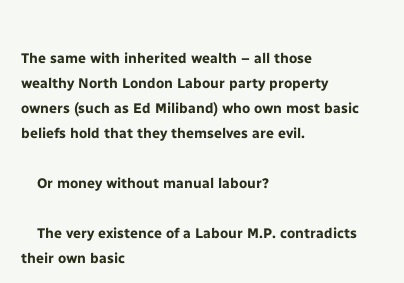The same with inherited wealth – all those wealthy North London Labour party property owners (such as Ed Miliband) who own most basic beliefs hold that they themselves are evil.

    Or money without manual labour?

    The very existence of a Labour M.P. contradicts their own basic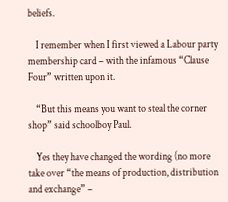beliefs.

    I remember when I first viewed a Labour party membership card – with the infamous “Clause Four” written upon it.

    “But this means you want to steal the corner shop” said schoolboy Paul.

    Yes they have changed the wording (no more take over “the means of production, distribution and exchange” –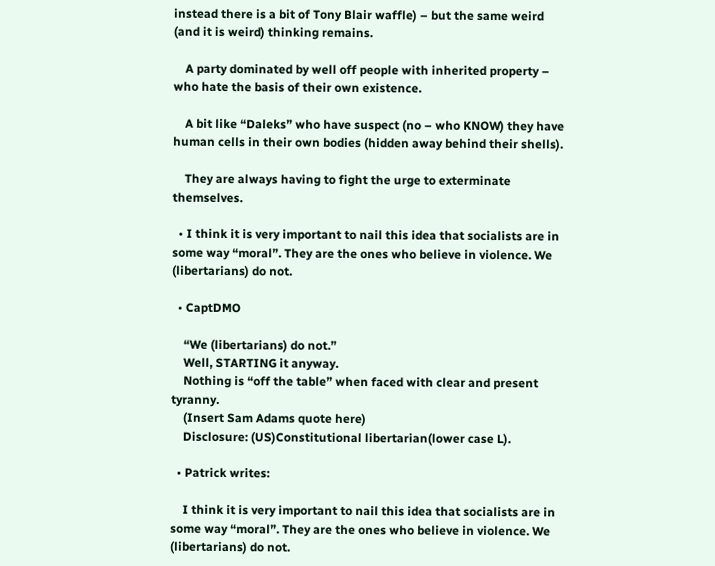instead there is a bit of Tony Blair waffle) – but the same weird (and it is weird) thinking remains.

    A party dominated by well off people with inherited property – who hate the basis of their own existence.

    A bit like “Daleks” who have suspect (no – who KNOW) they have human cells in their own bodies (hidden away behind their shells).

    They are always having to fight the urge to exterminate themselves.

  • I think it is very important to nail this idea that socialists are in some way “moral”. They are the ones who believe in violence. We (libertarians) do not.

  • CaptDMO

    “We (libertarians) do not.”
    Well, STARTING it anyway.
    Nothing is “off the table” when faced with clear and present tyranny.
    (Insert Sam Adams quote here)
    Disclosure: (US)Constitutional libertarian(lower case L).

  • Patrick writes:

    I think it is very important to nail this idea that socialists are in some way “moral”. They are the ones who believe in violence. We (libertarians) do not.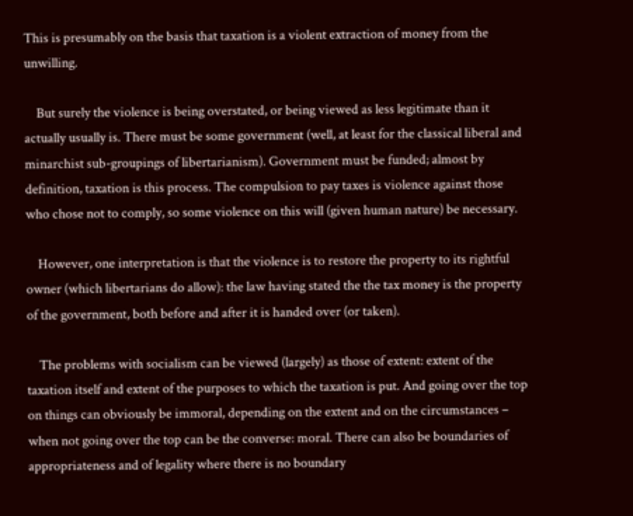This is presumably on the basis that taxation is a violent extraction of money from the unwilling.

    But surely the violence is being overstated, or being viewed as less legitimate than it actually usually is. There must be some government (well, at least for the classical liberal and minarchist sub-groupings of libertarianism). Government must be funded; almost by definition, taxation is this process. The compulsion to pay taxes is violence against those who chose not to comply, so some violence on this will (given human nature) be necessary.

    However, one interpretation is that the violence is to restore the property to its rightful owner (which libertarians do allow): the law having stated the the tax money is the property of the government, both before and after it is handed over (or taken).

    The problems with socialism can be viewed (largely) as those of extent: extent of the taxation itself and extent of the purposes to which the taxation is put. And going over the top on things can obviously be immoral, depending on the extent and on the circumstances – when not going over the top can be the converse: moral. There can also be boundaries of appropriateness and of legality where there is no boundary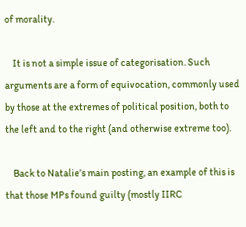of morality.

    It is not a simple issue of categorisation. Such arguments are a form of equivocation, commonly used by those at the extremes of political position, both to the left and to the right (and otherwise extreme too).

    Back to Natalie’s main posting, an example of this is that those MPs found guilty (mostly IIRC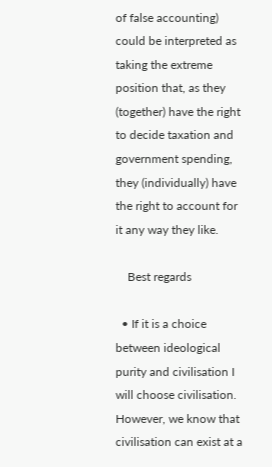of false accounting) could be interpreted as taking the extreme position that, as they (together) have the right to decide taxation and government spending, they (individually) have the right to account for it any way they like.

    Best regards

  • If it is a choice between ideological purity and civilisation I will choose civilisation. However, we know that civilisation can exist at a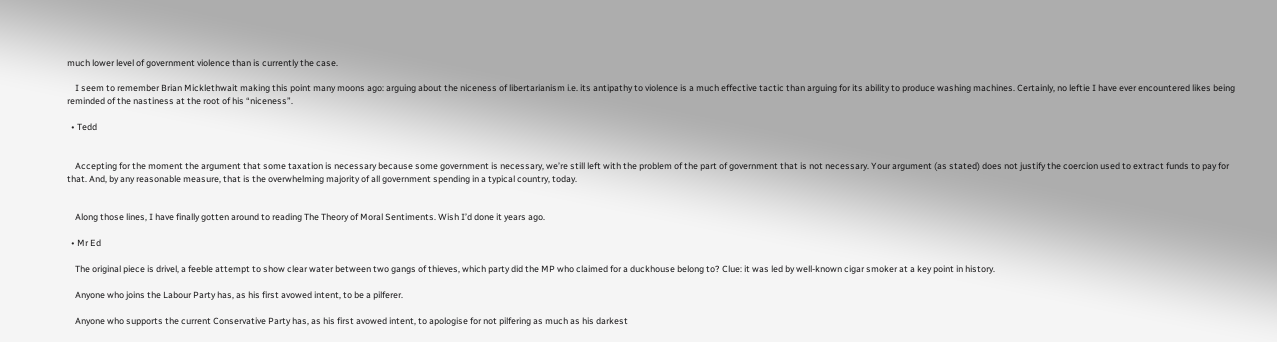much lower level of government violence than is currently the case.

    I seem to remember Brian Micklethwait making this point many moons ago: arguing about the niceness of libertarianism i.e. its antipathy to violence is a much effective tactic than arguing for its ability to produce washing machines. Certainly, no leftie I have ever encountered likes being reminded of the nastiness at the root of his “niceness”.

  • Tedd


    Accepting for the moment the argument that some taxation is necessary because some government is necessary, we’re still left with the problem of the part of government that is not necessary. Your argument (as stated) does not justify the coercion used to extract funds to pay for that. And, by any reasonable measure, that is the overwhelming majority of all government spending in a typical country, today.


    Along those lines, I have finally gotten around to reading The Theory of Moral Sentiments. Wish I’d done it years ago.

  • Mr Ed

    The original piece is drivel, a feeble attempt to show clear water between two gangs of thieves, which party did the MP who claimed for a duckhouse belong to? Clue: it was led by well-known cigar smoker at a key point in history.

    Anyone who joins the Labour Party has, as his first avowed intent, to be a pilferer.

    Anyone who supports the current Conservative Party has, as his first avowed intent, to apologise for not pilfering as much as his darkest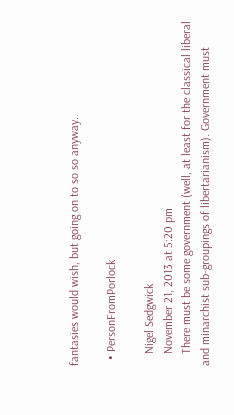fantasies would wish, but going on to so so anyway.

  • PersonFromPorlock

    Nigel Sedgwick
    November 21, 2013 at 5:20 pm
    There must be some government (well, at least for the classical liberal and minarchist sub-groupings of libertarianism). Government must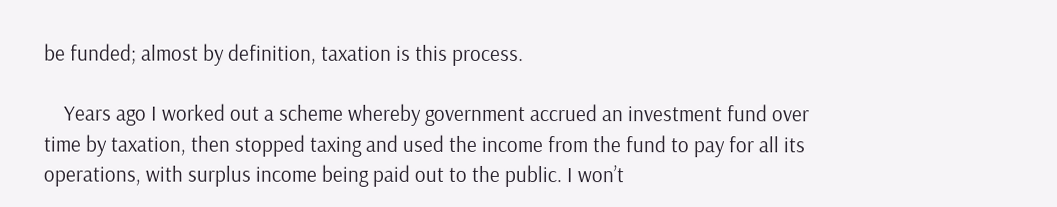be funded; almost by definition, taxation is this process.

    Years ago I worked out a scheme whereby government accrued an investment fund over time by taxation, then stopped taxing and used the income from the fund to pay for all its operations, with surplus income being paid out to the public. I won’t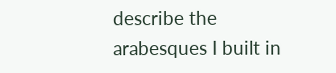describe the arabesques I built in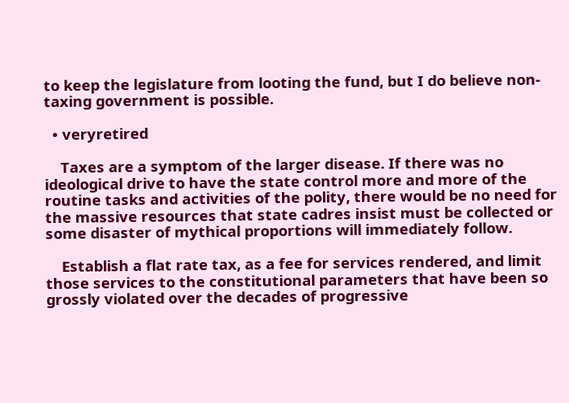to keep the legislature from looting the fund, but I do believe non-taxing government is possible.

  • veryretired

    Taxes are a symptom of the larger disease. If there was no ideological drive to have the state control more and more of the routine tasks and activities of the polity, there would be no need for the massive resources that state cadres insist must be collected or some disaster of mythical proportions will immediately follow.

    Establish a flat rate tax, as a fee for services rendered, and limit those services to the constitutional parameters that have been so grossly violated over the decades of progressive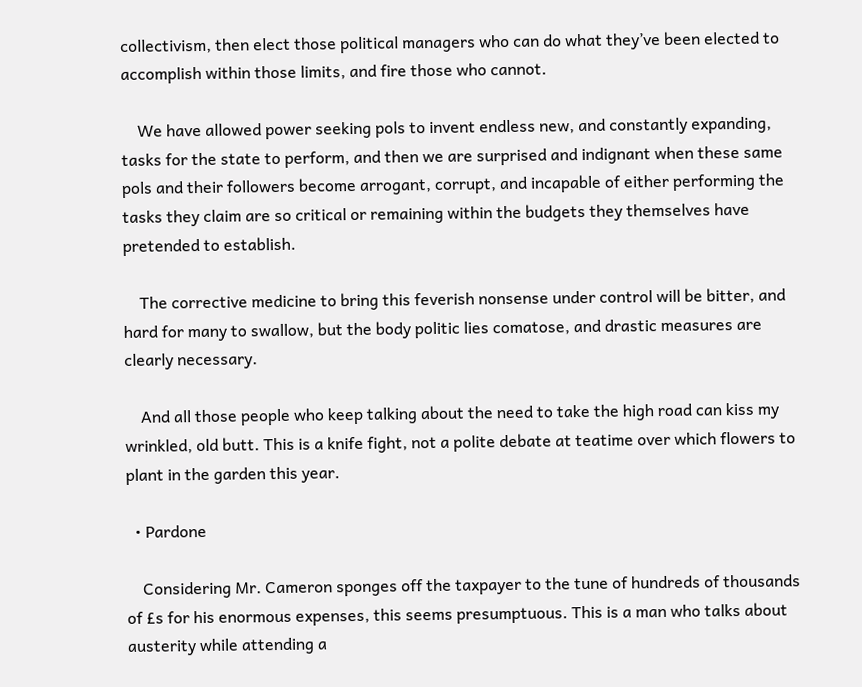collectivism, then elect those political managers who can do what they’ve been elected to accomplish within those limits, and fire those who cannot.

    We have allowed power seeking pols to invent endless new, and constantly expanding, tasks for the state to perform, and then we are surprised and indignant when these same pols and their followers become arrogant, corrupt, and incapable of either performing the tasks they claim are so critical or remaining within the budgets they themselves have pretended to establish.

    The corrective medicine to bring this feverish nonsense under control will be bitter, and hard for many to swallow, but the body politic lies comatose, and drastic measures are clearly necessary.

    And all those people who keep talking about the need to take the high road can kiss my wrinkled, old butt. This is a knife fight, not a polite debate at teatime over which flowers to plant in the garden this year.

  • Pardone

    Considering Mr. Cameron sponges off the taxpayer to the tune of hundreds of thousands of £s for his enormous expenses, this seems presumptuous. This is a man who talks about austerity while attending a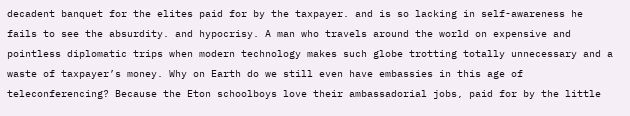decadent banquet for the elites paid for by the taxpayer. and is so lacking in self-awareness he fails to see the absurdity. and hypocrisy. A man who travels around the world on expensive and pointless diplomatic trips when modern technology makes such globe trotting totally unnecessary and a waste of taxpayer’s money. Why on Earth do we still even have embassies in this age of teleconferencing? Because the Eton schoolboys love their ambassadorial jobs, paid for by the little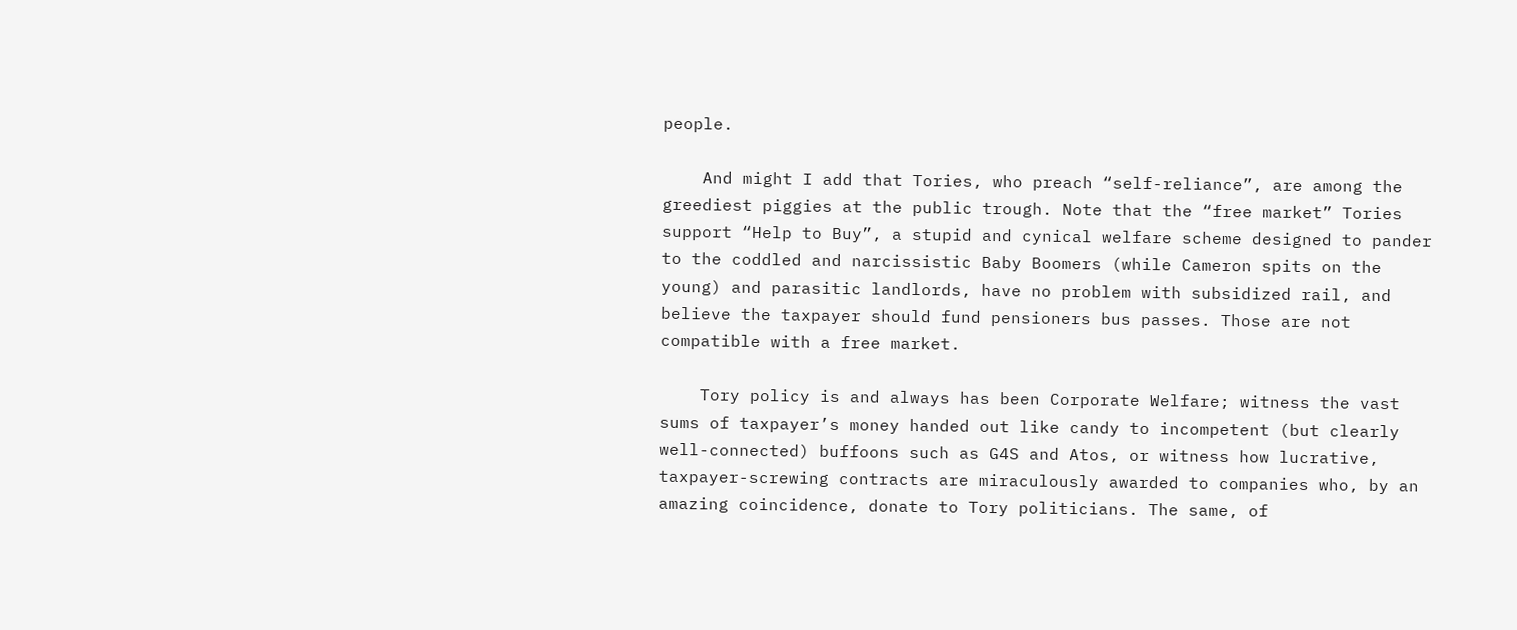people.

    And might I add that Tories, who preach “self-reliance”, are among the greediest piggies at the public trough. Note that the “free market” Tories support “Help to Buy”, a stupid and cynical welfare scheme designed to pander to the coddled and narcissistic Baby Boomers (while Cameron spits on the young) and parasitic landlords, have no problem with subsidized rail, and believe the taxpayer should fund pensioners bus passes. Those are not compatible with a free market.

    Tory policy is and always has been Corporate Welfare; witness the vast sums of taxpayer’s money handed out like candy to incompetent (but clearly well-connected) buffoons such as G4S and Atos, or witness how lucrative, taxpayer-screwing contracts are miraculously awarded to companies who, by an amazing coincidence, donate to Tory politicians. The same, of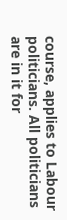course, applies to Labour politicians. All politicians are in it for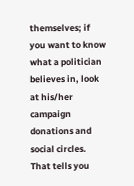themselves; if you want to know what a politician believes in, look at his/her campaign donations and social circles. That tells you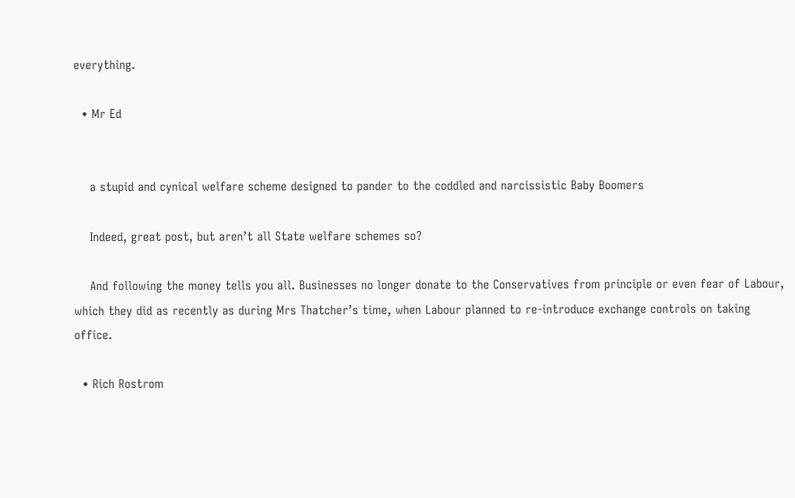everything.

  • Mr Ed


    a stupid and cynical welfare scheme designed to pander to the coddled and narcissistic Baby Boomers

    Indeed, great post, but aren’t all State welfare schemes so?

    And following the money tells you all. Businesses no longer donate to the Conservatives from principle or even fear of Labour, which they did as recently as during Mrs Thatcher’s time, when Labour planned to re-introduce exchange controls on taking office.

  • Rich Rostrom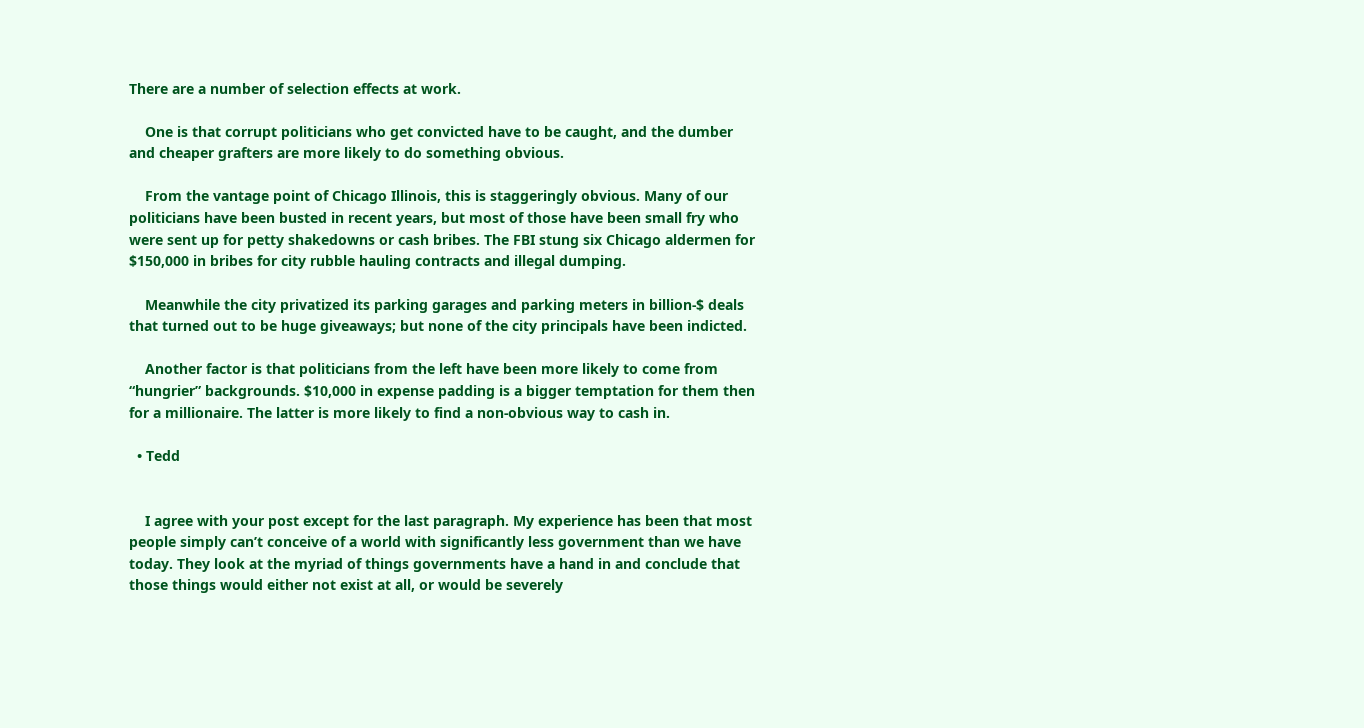There are a number of selection effects at work.

    One is that corrupt politicians who get convicted have to be caught, and the dumber and cheaper grafters are more likely to do something obvious.

    From the vantage point of Chicago Illinois, this is staggeringly obvious. Many of our politicians have been busted in recent years, but most of those have been small fry who were sent up for petty shakedowns or cash bribes. The FBI stung six Chicago aldermen for $150,000 in bribes for city rubble hauling contracts and illegal dumping.

    Meanwhile the city privatized its parking garages and parking meters in billion-$ deals that turned out to be huge giveaways; but none of the city principals have been indicted.

    Another factor is that politicians from the left have been more likely to come from “hungrier” backgrounds. $10,000 in expense padding is a bigger temptation for them then for a millionaire. The latter is more likely to find a non-obvious way to cash in.

  • Tedd


    I agree with your post except for the last paragraph. My experience has been that most people simply can’t conceive of a world with significantly less government than we have today. They look at the myriad of things governments have a hand in and conclude that those things would either not exist at all, or would be severely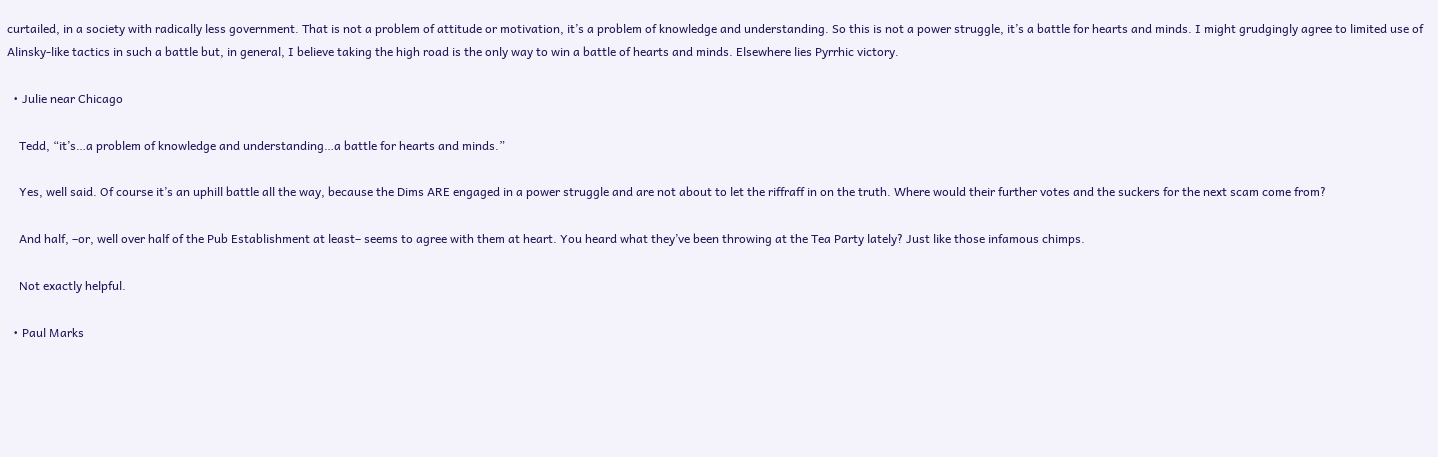curtailed, in a society with radically less government. That is not a problem of attitude or motivation, it’s a problem of knowledge and understanding. So this is not a power struggle, it’s a battle for hearts and minds. I might grudgingly agree to limited use of Alinsky-like tactics in such a battle but, in general, I believe taking the high road is the only way to win a battle of hearts and minds. Elsewhere lies Pyrrhic victory.

  • Julie near Chicago

    Tedd, “it’s…a problem of knowledge and understanding…a battle for hearts and minds.”

    Yes, well said. Of course it’s an uphill battle all the way, because the Dims ARE engaged in a power struggle and are not about to let the riffraff in on the truth. Where would their further votes and the suckers for the next scam come from?

    And half, –or, well over half of the Pub Establishment at least– seems to agree with them at heart. You heard what they’ve been throwing at the Tea Party lately? Just like those infamous chimps.

    Not exactly helpful.

  • Paul Marks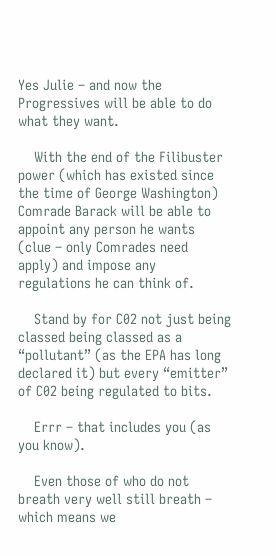Yes Julie – and now the Progressives will be able to do what they want.

    With the end of the Filibuster power (which has existed since the time of George Washington) Comrade Barack will be able to appoint any person he wants (clue – only Comrades need apply) and impose any regulations he can think of.

    Stand by for C02 not just being classed being classed as a “pollutant” (as the EPA has long declared it) but every “emitter” of C02 being regulated to bits.

    Errr – that includes you (as you know).

    Even those of who do not breath very well still breath – which means we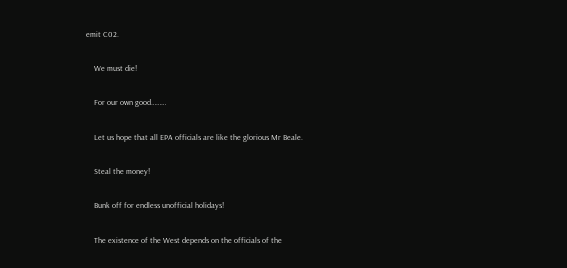emit C02.

    We must die!

    For our own good………

    Let us hope that all EPA officials are like the glorious Mr Beale.

    Steal the money!

    Bunk off for endless unofficial holidays!

    The existence of the West depends on the officials of the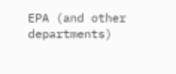EPA (and other departments)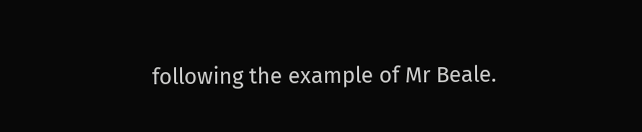following the example of Mr Beale.